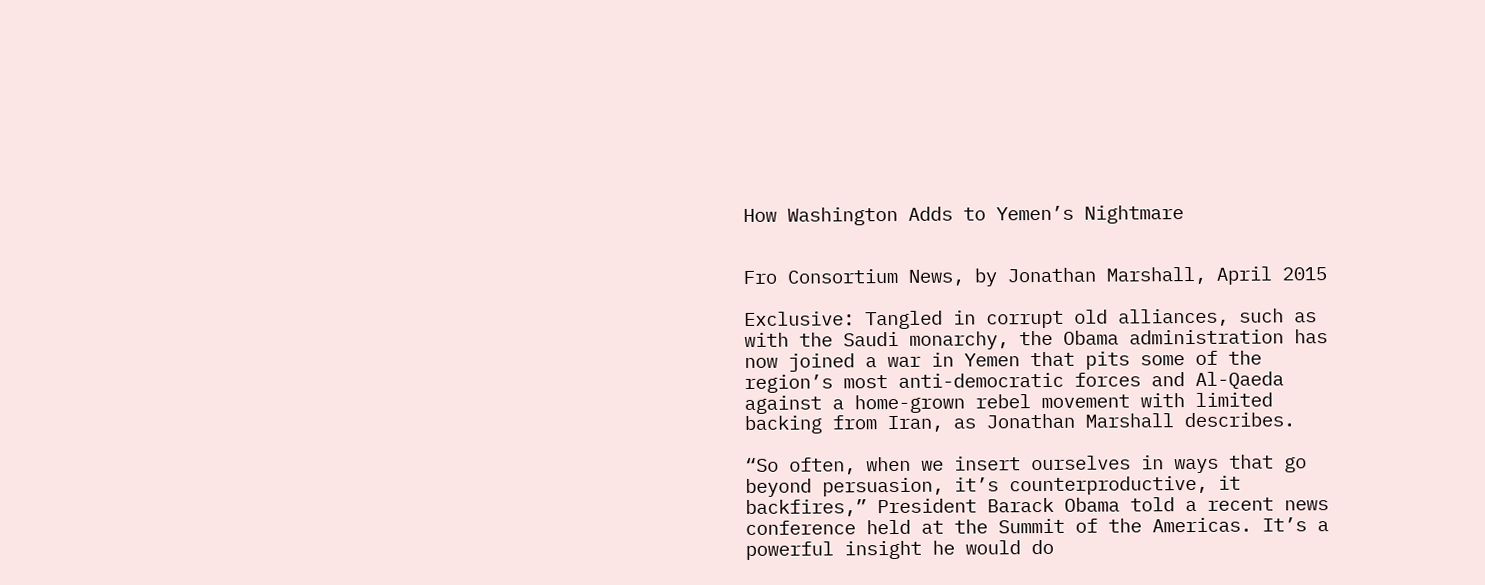How Washington Adds to Yemen’s Nightmare


Fro Consortium News, by Jonathan Marshall, April 2015

Exclusive: Tangled in corrupt old alliances, such as with the Saudi monarchy, the Obama administration has now joined a war in Yemen that pits some of the region’s most anti-democratic forces and Al-Qaeda against a home-grown rebel movement with limited backing from Iran, as Jonathan Marshall describes.

“So often, when we insert ourselves in ways that go beyond persuasion, it’s counterproductive, it backfires,” President Barack Obama told a recent news conference held at the Summit of the Americas. It’s a powerful insight he would do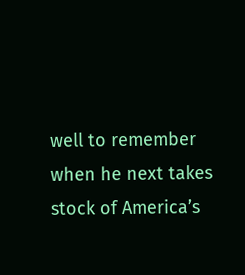well to remember when he next takes stock of America’s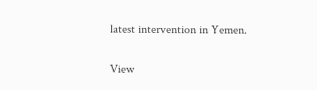latest intervention in Yemen.

View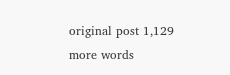original post 1,129 more words